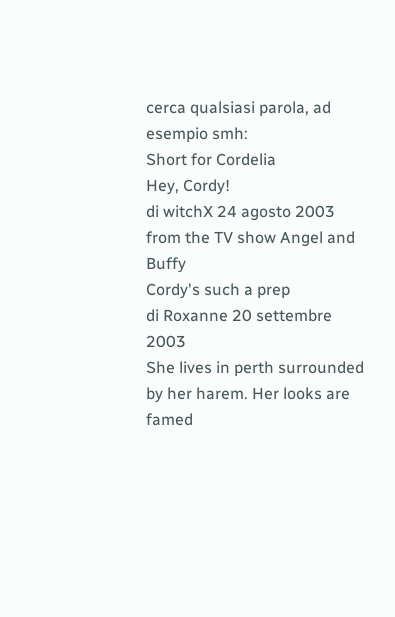cerca qualsiasi parola, ad esempio smh:
Short for Cordelia
Hey, Cordy!
di witchX 24 agosto 2003
from the TV show Angel and Buffy
Cordy's such a prep
di Roxanne 20 settembre 2003
She lives in perth surrounded by her harem. Her looks are famed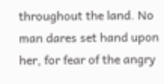throughout the land. No man dares set hand upon her, for fear of the angry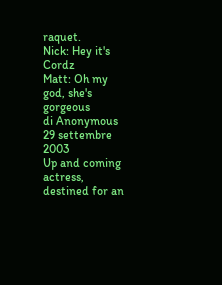raquet.
Nick: Hey it's Cordz
Matt: Oh my god, she's gorgeous
di Anonymous 29 settembre 2003
Up and coming actress, destined for an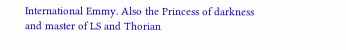International Emmy. Also the Princess of darkness and master of LS and Thorian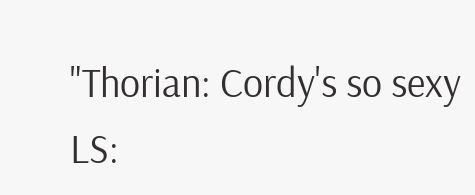"Thorian: Cordy's so sexy
LS: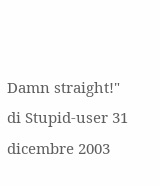Damn straight!"
di Stupid-user 31 dicembre 2003